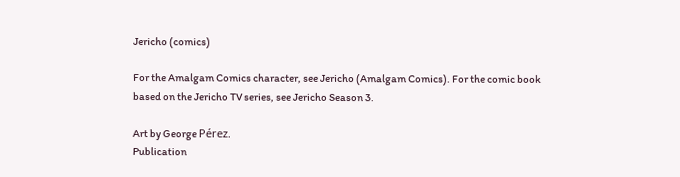Jericho (comics)

For the Amalgam Comics character, see Jericho (Amalgam Comics). For the comic book based on the Jericho TV series, see Jericho Season 3.

Art by George Pérez.
Publication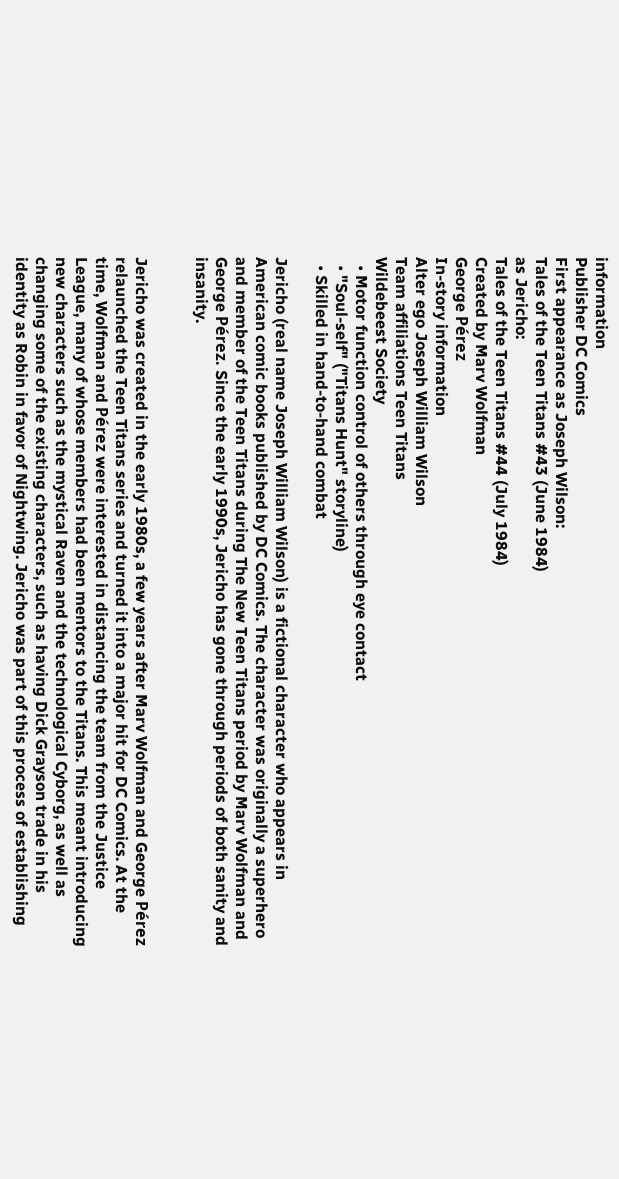information
Publisher DC Comics
First appearance as Joseph Wilson:
Tales of the Teen Titans #43 (June 1984)
as Jericho:
Tales of the Teen Titans #44 (July 1984)
Created by Marv Wolfman
George Pérez
In-story information
Alter ego Joseph William Wilson
Team affiliations Teen Titans
Wildebeest Society
  • Motor function control of others through eye contact
  • "Soul-self" ("Titans Hunt" storyline)
  • Skilled in hand-to-hand combat

Jericho (real name Joseph William Wilson) is a fictional character who appears in American comic books published by DC Comics. The character was originally a superhero and member of the Teen Titans during The New Teen Titans period by Marv Wolfman and George Pérez. Since the early 1990s, Jericho has gone through periods of both sanity and insanity.


Jericho was created in the early 1980s, a few years after Marv Wolfman and George Pérez relaunched the Teen Titans series and turned it into a major hit for DC Comics. At the time, Wolfman and Pérez were interested in distancing the team from the Justice League, many of whose members had been mentors to the Titans. This meant introducing new characters such as the mystical Raven and the technological Cyborg, as well as changing some of the existing characters, such as having Dick Grayson trade in his identity as Robin in favor of Nightwing. Jericho was part of this process of establishing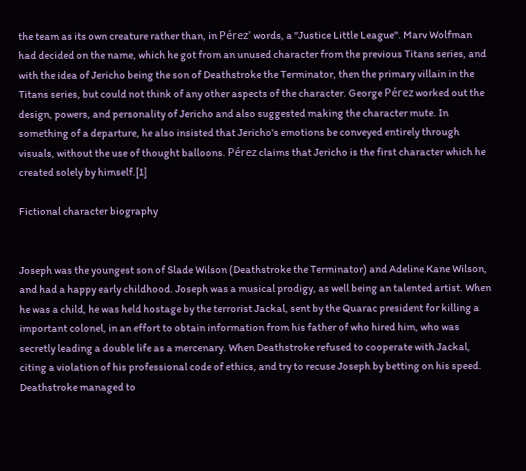the team as its own creature rather than, in Pérez' words, a "Justice Little League". Marv Wolfman had decided on the name, which he got from an unused character from the previous Titans series, and with the idea of Jericho being the son of Deathstroke the Terminator, then the primary villain in the Titans series, but could not think of any other aspects of the character. George Pérez worked out the design, powers, and personality of Jericho and also suggested making the character mute. In something of a departure, he also insisted that Jericho's emotions be conveyed entirely through visuals, without the use of thought balloons. Pérez claims that Jericho is the first character which he created solely by himself.[1]

Fictional character biography


Joseph was the youngest son of Slade Wilson (Deathstroke the Terminator) and Adeline Kane Wilson, and had a happy early childhood. Joseph was a musical prodigy, as well being an talented artist. When he was a child, he was held hostage by the terrorist Jackal, sent by the Quarac president for killing a important colonel, in an effort to obtain information from his father of who hired him, who was secretly leading a double life as a mercenary. When Deathstroke refused to cooperate with Jackal, citing a violation of his professional code of ethics, and try to recuse Joseph by betting on his speed. Deathstroke managed to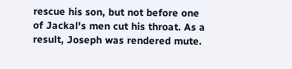rescue his son, but not before one of Jackal's men cut his throat. As a result, Joseph was rendered mute.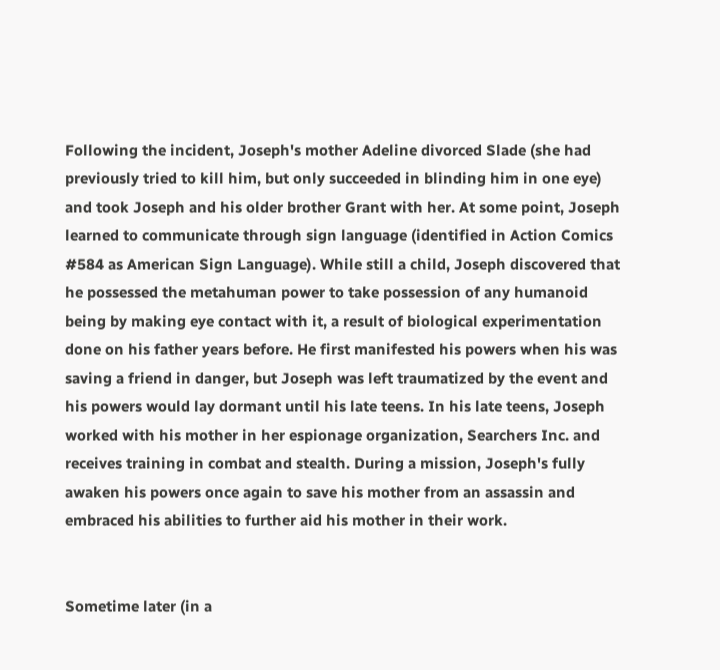Following the incident, Joseph's mother Adeline divorced Slade (she had previously tried to kill him, but only succeeded in blinding him in one eye) and took Joseph and his older brother Grant with her. At some point, Joseph learned to communicate through sign language (identified in Action Comics #584 as American Sign Language). While still a child, Joseph discovered that he possessed the metahuman power to take possession of any humanoid being by making eye contact with it, a result of biological experimentation done on his father years before. He first manifested his powers when his was saving a friend in danger, but Joseph was left traumatized by the event and his powers would lay dormant until his late teens. In his late teens, Joseph worked with his mother in her espionage organization, Searchers Inc. and receives training in combat and stealth. During a mission, Joseph's fully awaken his powers once again to save his mother from an assassin and embraced his abilities to further aid his mother in their work.


Sometime later (in a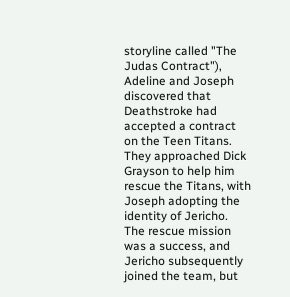storyline called "The Judas Contract"), Adeline and Joseph discovered that Deathstroke had accepted a contract on the Teen Titans. They approached Dick Grayson to help him rescue the Titans, with Joseph adopting the identity of Jericho. The rescue mission was a success, and Jericho subsequently joined the team, but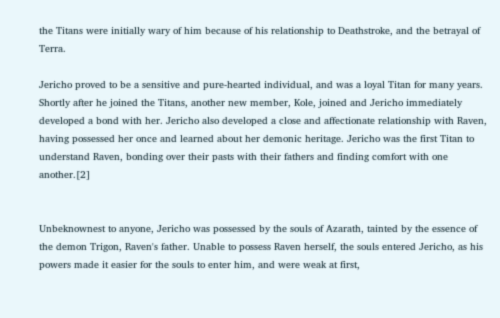the Titans were initially wary of him because of his relationship to Deathstroke, and the betrayal of Terra.

Jericho proved to be a sensitive and pure-hearted individual, and was a loyal Titan for many years. Shortly after he joined the Titans, another new member, Kole, joined and Jericho immediately developed a bond with her. Jericho also developed a close and affectionate relationship with Raven, having possessed her once and learned about her demonic heritage. Jericho was the first Titan to understand Raven, bonding over their pasts with their fathers and finding comfort with one another.[2]


Unbeknownest to anyone, Jericho was possessed by the souls of Azarath, tainted by the essence of the demon Trigon, Raven's father. Unable to possess Raven herself, the souls entered Jericho, as his powers made it easier for the souls to enter him, and were weak at first,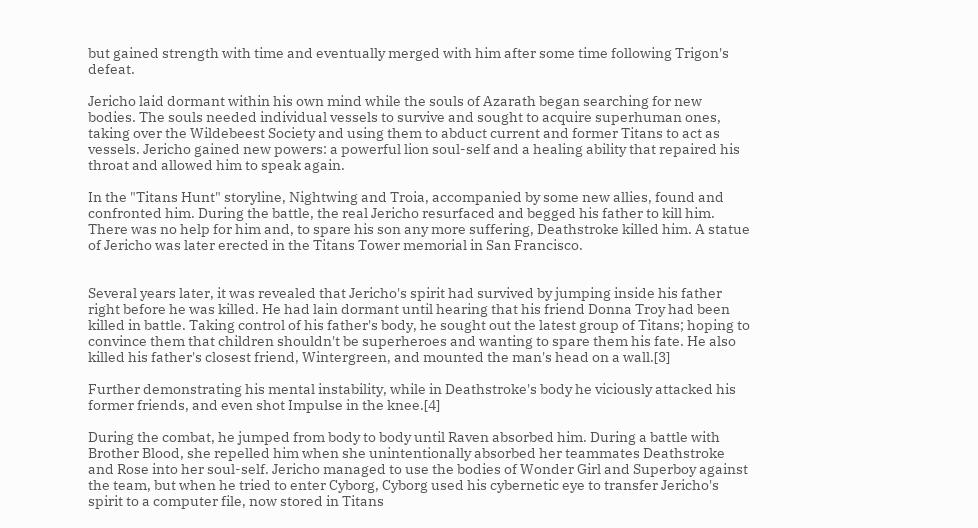but gained strength with time and eventually merged with him after some time following Trigon's defeat.

Jericho laid dormant within his own mind while the souls of Azarath began searching for new bodies. The souls needed individual vessels to survive and sought to acquire superhuman ones, taking over the Wildebeest Society and using them to abduct current and former Titans to act as vessels. Jericho gained new powers: a powerful lion soul-self and a healing ability that repaired his throat and allowed him to speak again.

In the "Titans Hunt" storyline, Nightwing and Troia, accompanied by some new allies, found and confronted him. During the battle, the real Jericho resurfaced and begged his father to kill him. There was no help for him and, to spare his son any more suffering, Deathstroke killed him. A statue of Jericho was later erected in the Titans Tower memorial in San Francisco.


Several years later, it was revealed that Jericho's spirit had survived by jumping inside his father right before he was killed. He had lain dormant until hearing that his friend Donna Troy had been killed in battle. Taking control of his father's body, he sought out the latest group of Titans; hoping to convince them that children shouldn't be superheroes and wanting to spare them his fate. He also killed his father's closest friend, Wintergreen, and mounted the man's head on a wall.[3]

Further demonstrating his mental instability, while in Deathstroke's body he viciously attacked his former friends, and even shot Impulse in the knee.[4]

During the combat, he jumped from body to body until Raven absorbed him. During a battle with Brother Blood, she repelled him when she unintentionally absorbed her teammates Deathstroke and Rose into her soul-self. Jericho managed to use the bodies of Wonder Girl and Superboy against the team, but when he tried to enter Cyborg, Cyborg used his cybernetic eye to transfer Jericho's spirit to a computer file, now stored in Titans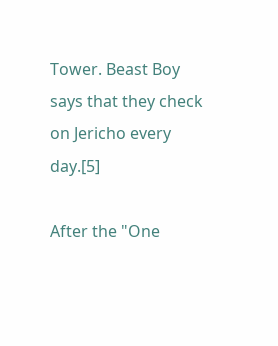Tower. Beast Boy says that they check on Jericho every day.[5]

After the "One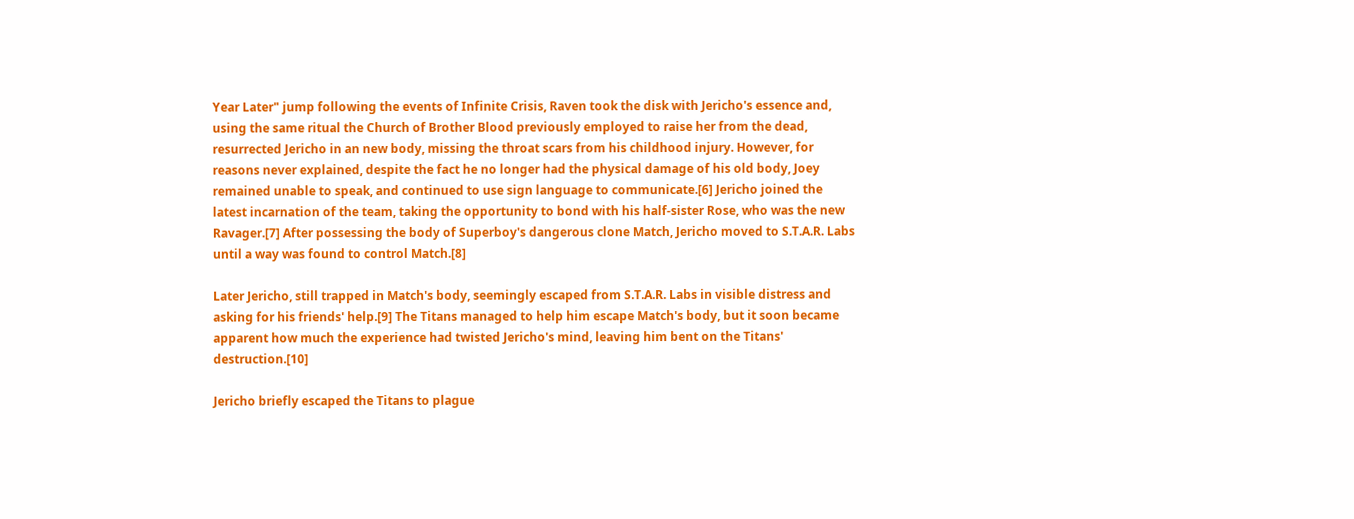Year Later" jump following the events of Infinite Crisis, Raven took the disk with Jericho's essence and, using the same ritual the Church of Brother Blood previously employed to raise her from the dead, resurrected Jericho in an new body, missing the throat scars from his childhood injury. However, for reasons never explained, despite the fact he no longer had the physical damage of his old body, Joey remained unable to speak, and continued to use sign language to communicate.[6] Jericho joined the latest incarnation of the team, taking the opportunity to bond with his half-sister Rose, who was the new Ravager.[7] After possessing the body of Superboy's dangerous clone Match, Jericho moved to S.T.A.R. Labs until a way was found to control Match.[8]

Later Jericho, still trapped in Match's body, seemingly escaped from S.T.A.R. Labs in visible distress and asking for his friends' help.[9] The Titans managed to help him escape Match's body, but it soon became apparent how much the experience had twisted Jericho's mind, leaving him bent on the Titans' destruction.[10]

Jericho briefly escaped the Titans to plague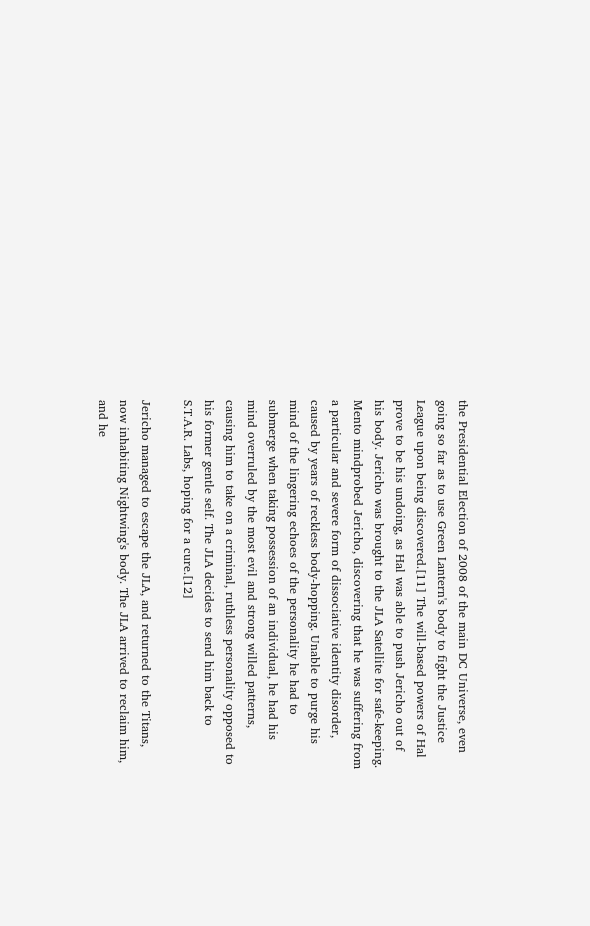the Presidential Election of 2008 of the main DC Universe, even going so far as to use Green Lantern's body to fight the Justice League upon being discovered.[11] The will-based powers of Hal prove to be his undoing, as Hal was able to push Jericho out of his body. Jericho was brought to the JLA Satellite for safe-keeping. Mento mindprobed Jericho, discovering that he was suffering from a particular and severe form of dissociative identity disorder, caused by years of reckless body-hopping. Unable to purge his mind of the lingering echoes of the personality he had to submerge when taking possession of an individual, he had his mind overruled by the most evil and strong willed patterns, causing him to take on a criminal, ruthless personality opposed to his former gentle self. The JLA decides to send him back to S.T.A.R. Labs, hoping for a cure.[12]

Jericho managed to escape the JLA, and returned to the Titans, now inhabiting Nightwing's body. The JLA arrived to reclaim him, and he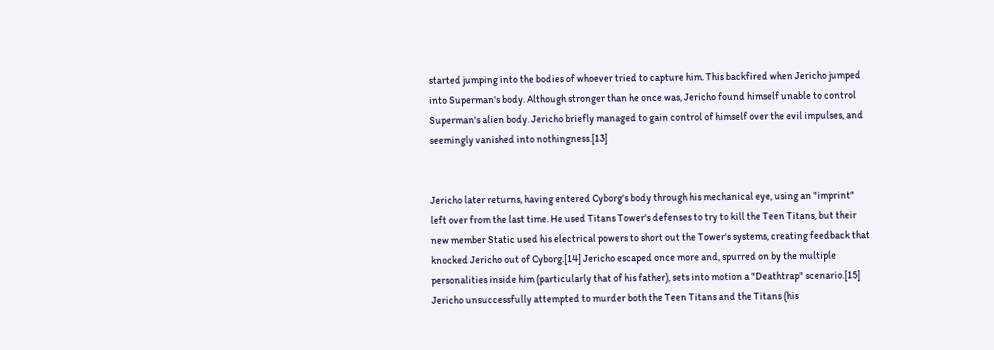started jumping into the bodies of whoever tried to capture him. This backfired when Jericho jumped into Superman's body. Although stronger than he once was, Jericho found himself unable to control Superman's alien body. Jericho briefly managed to gain control of himself over the evil impulses, and seemingly vanished into nothingness.[13]


Jericho later returns, having entered Cyborg's body through his mechanical eye, using an "imprint" left over from the last time. He used Titans Tower's defenses to try to kill the Teen Titans, but their new member Static used his electrical powers to short out the Tower's systems, creating feedback that knocked Jericho out of Cyborg.[14] Jericho escaped once more and, spurred on by the multiple personalities inside him (particularly that of his father), sets into motion a "Deathtrap" scenario.[15] Jericho unsuccessfully attempted to murder both the Teen Titans and the Titans (his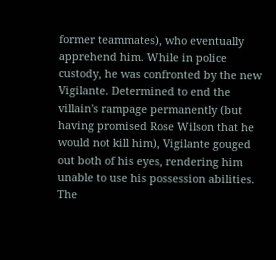former teammates), who eventually apprehend him. While in police custody, he was confronted by the new Vigilante. Determined to end the villain's rampage permanently (but having promised Rose Wilson that he would not kill him), Vigilante gouged out both of his eyes, rendering him unable to use his possession abilities. The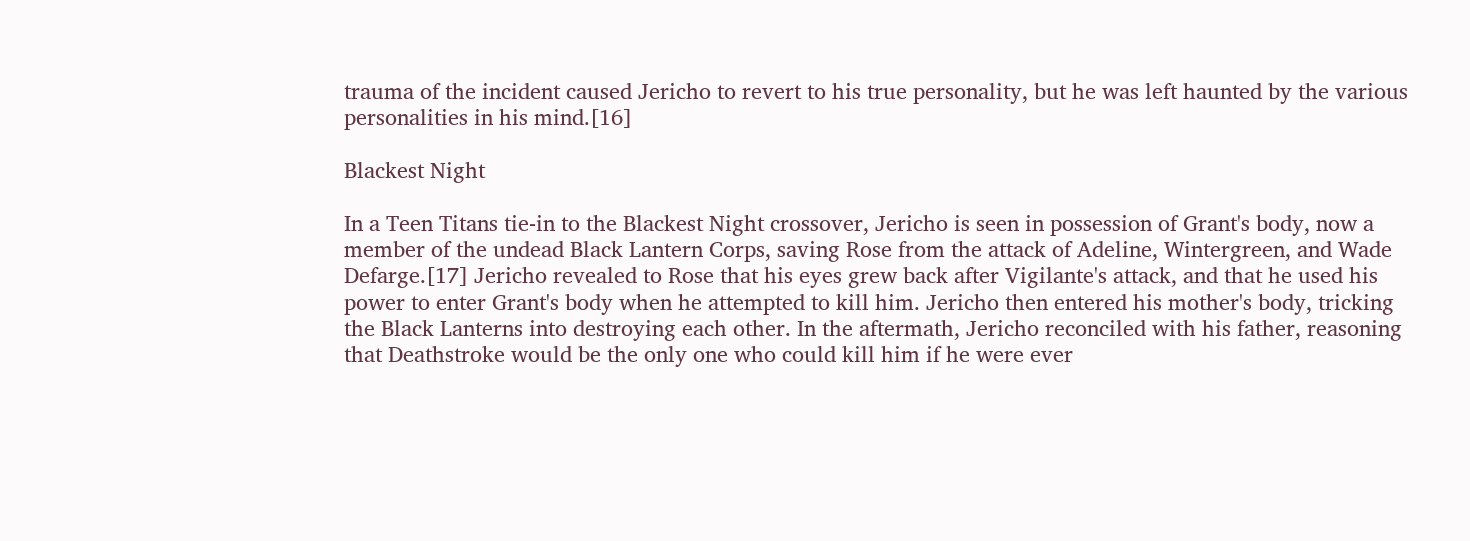trauma of the incident caused Jericho to revert to his true personality, but he was left haunted by the various personalities in his mind.[16]

Blackest Night

In a Teen Titans tie-in to the Blackest Night crossover, Jericho is seen in possession of Grant's body, now a member of the undead Black Lantern Corps, saving Rose from the attack of Adeline, Wintergreen, and Wade Defarge.[17] Jericho revealed to Rose that his eyes grew back after Vigilante's attack, and that he used his power to enter Grant's body when he attempted to kill him. Jericho then entered his mother's body, tricking the Black Lanterns into destroying each other. In the aftermath, Jericho reconciled with his father, reasoning that Deathstroke would be the only one who could kill him if he were ever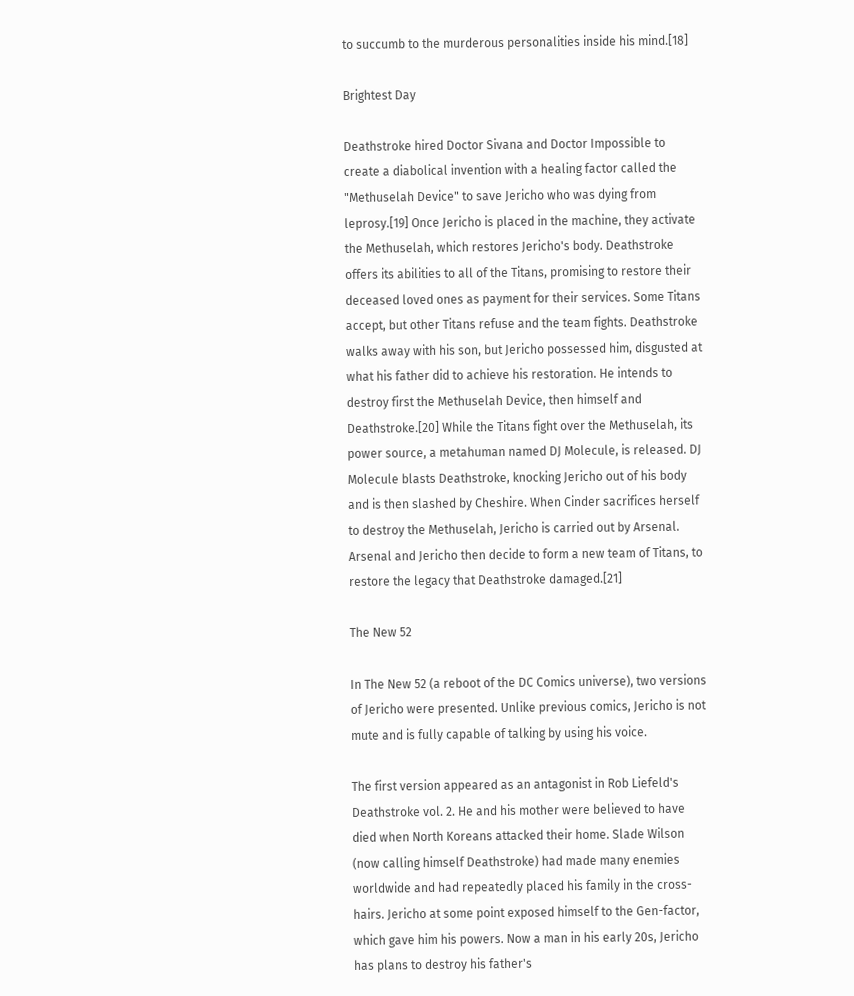to succumb to the murderous personalities inside his mind.[18]

Brightest Day

Deathstroke hired Doctor Sivana and Doctor Impossible to create a diabolical invention with a healing factor called the "Methuselah Device" to save Jericho who was dying from leprosy.[19] Once Jericho is placed in the machine, they activate the Methuselah, which restores Jericho's body. Deathstroke offers its abilities to all of the Titans, promising to restore their deceased loved ones as payment for their services. Some Titans accept, but other Titans refuse and the team fights. Deathstroke walks away with his son, but Jericho possessed him, disgusted at what his father did to achieve his restoration. He intends to destroy first the Methuselah Device, then himself and Deathstroke.[20] While the Titans fight over the Methuselah, its power source, a metahuman named DJ Molecule, is released. DJ Molecule blasts Deathstroke, knocking Jericho out of his body and is then slashed by Cheshire. When Cinder sacrifices herself to destroy the Methuselah, Jericho is carried out by Arsenal. Arsenal and Jericho then decide to form a new team of Titans, to restore the legacy that Deathstroke damaged.[21]

The New 52

In The New 52 (a reboot of the DC Comics universe), two versions of Jericho were presented. Unlike previous comics, Jericho is not mute and is fully capable of talking by using his voice.

The first version appeared as an antagonist in Rob Liefeld's Deathstroke vol. 2. He and his mother were believed to have died when North Koreans attacked their home. Slade Wilson (now calling himself Deathstroke) had made many enemies worldwide and had repeatedly placed his family in the cross-hairs. Jericho at some point exposed himself to the Gen-factor, which gave him his powers. Now a man in his early 20s, Jericho has plans to destroy his father's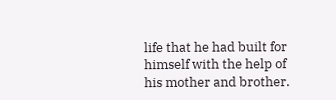life that he had built for himself with the help of his mother and brother.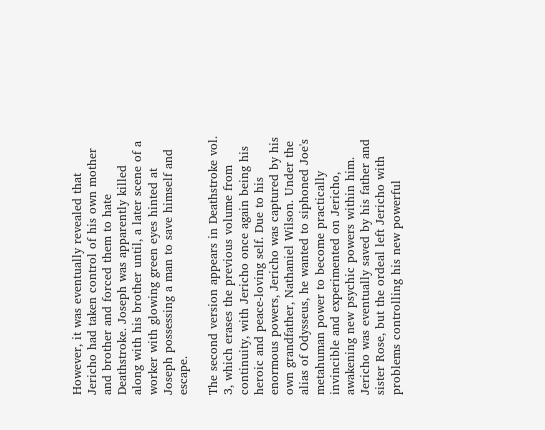However, it was eventually revealed that Jericho had taken control of his own mother and brother and forced them to hate Deathstroke. Joseph was apparently killed along with his brother until, a later scene of a worker with glowing green eyes hinted at Joseph possessing a man to save himself and escape.

The second version appears in Deathstroke vol. 3, which erases the previous volume from continuity, with Jericho once again being his heroic and peace-loving self. Due to his enormous powers, Jericho was captured by his own grandfather, Nathaniel Wilson. Under the alias of Odysseus, he wanted to siphoned Joe's metahuman power to become practically invincible and experimented on Jericho, awakening new psychic powers within him. Jericho was eventually saved by his father and sister Rose, but the ordeal left Jericho with problems controlling his new powerful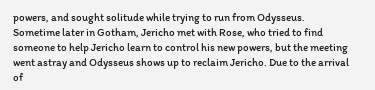powers, and sought solitude while trying to run from Odysseus. Sometime later in Gotham, Jericho met with Rose, who tried to find someone to help Jericho learn to control his new powers, but the meeting went astray and Odysseus shows up to reclaim Jericho. Due to the arrival of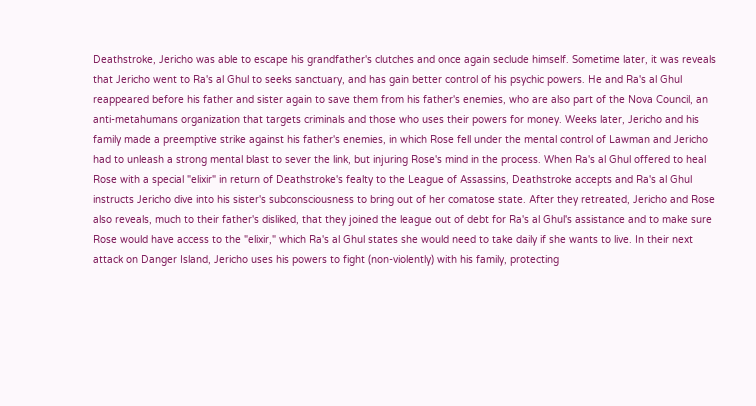Deathstroke, Jericho was able to escape his grandfather's clutches and once again seclude himself. Sometime later, it was reveals that Jericho went to Ra's al Ghul to seeks sanctuary, and has gain better control of his psychic powers. He and Ra's al Ghul reappeared before his father and sister again to save them from his father's enemies, who are also part of the Nova Council, an anti-metahumans organization that targets criminals and those who uses their powers for money. Weeks later, Jericho and his family made a preemptive strike against his father's enemies, in which Rose fell under the mental control of Lawman and Jericho had to unleash a strong mental blast to sever the link, but injuring Rose's mind in the process. When Ra's al Ghul offered to heal Rose with a special "elixir" in return of Deathstroke's fealty to the League of Assassins, Deathstroke accepts and Ra's al Ghul instructs Jericho dive into his sister's subconsciousness to bring out of her comatose state. After they retreated, Jericho and Rose also reveals, much to their father's disliked, that they joined the league out of debt for Ra's al Ghul's assistance and to make sure Rose would have access to the "elixir," which Ra's al Ghul states she would need to take daily if she wants to live. In their next attack on Danger Island, Jericho uses his powers to fight (non-violently) with his family, protecting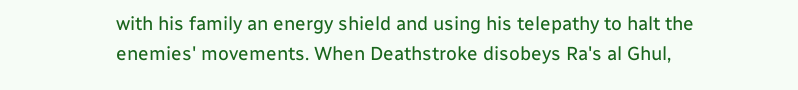with his family an energy shield and using his telepathy to halt the enemies' movements. When Deathstroke disobeys Ra's al Ghul,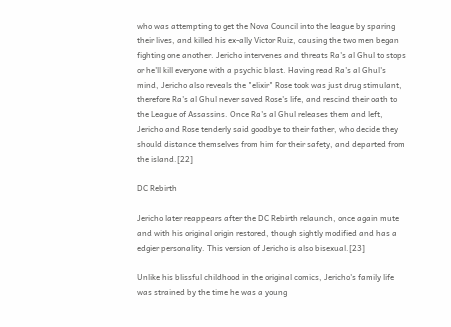who was attempting to get the Nova Council into the league by sparing their lives, and killed his ex-ally Victor Ruiz, causing the two men began fighting one another. Jericho intervenes and threats Ra's al Ghul to stops or he'll kill everyone with a psychic blast. Having read Ra's al Ghul's mind, Jericho also reveals the "elixir" Rose took was just drug stimulant, therefore Ra's al Ghul never saved Rose's life, and rescind their oath to the League of Assassins. Once Ra's al Ghul releases them and left, Jericho and Rose tenderly said goodbye to their father, who decide they should distance themselves from him for their safety, and departed from the island.[22]

DC Rebirth

Jericho later reappears after the DC Rebirth relaunch, once again mute and with his original origin restored, though sightly modified and has a edgier personality. This version of Jericho is also bisexual.[23]

Unlike his blissful childhood in the original comics, Jericho's family life was strained by the time he was a young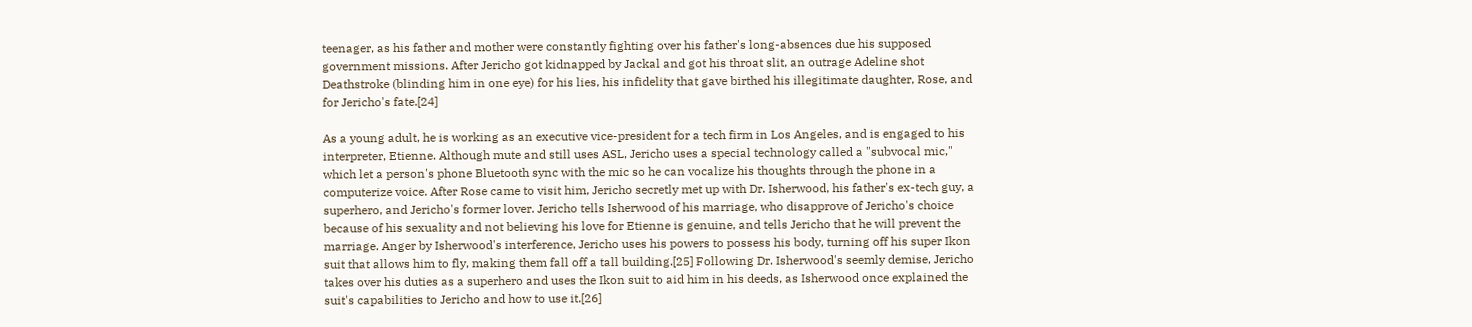teenager, as his father and mother were constantly fighting over his father's long-absences due his supposed government missions. After Jericho got kidnapped by Jackal and got his throat slit, an outrage Adeline shot Deathstroke (blinding him in one eye) for his lies, his infidelity that gave birthed his illegitimate daughter, Rose, and for Jericho's fate.[24]

As a young adult, he is working as an executive vice-president for a tech firm in Los Angeles, and is engaged to his interpreter, Etienne. Although mute and still uses ASL, Jericho uses a special technology called a "subvocal mic," which let a person's phone Bluetooth sync with the mic so he can vocalize his thoughts through the phone in a computerize voice. After Rose came to visit him, Jericho secretly met up with Dr. Isherwood, his father's ex-tech guy, a superhero, and Jericho's former lover. Jericho tells Isherwood of his marriage, who disapprove of Jericho's choice because of his sexuality and not believing his love for Etienne is genuine, and tells Jericho that he will prevent the marriage. Anger by Isherwood's interference, Jericho uses his powers to possess his body, turning off his super Ikon suit that allows him to fly, making them fall off a tall building.[25] Following Dr. Isherwood's seemly demise, Jericho takes over his duties as a superhero and uses the Ikon suit to aid him in his deeds, as Isherwood once explained the suit's capabilities to Jericho and how to use it.[26]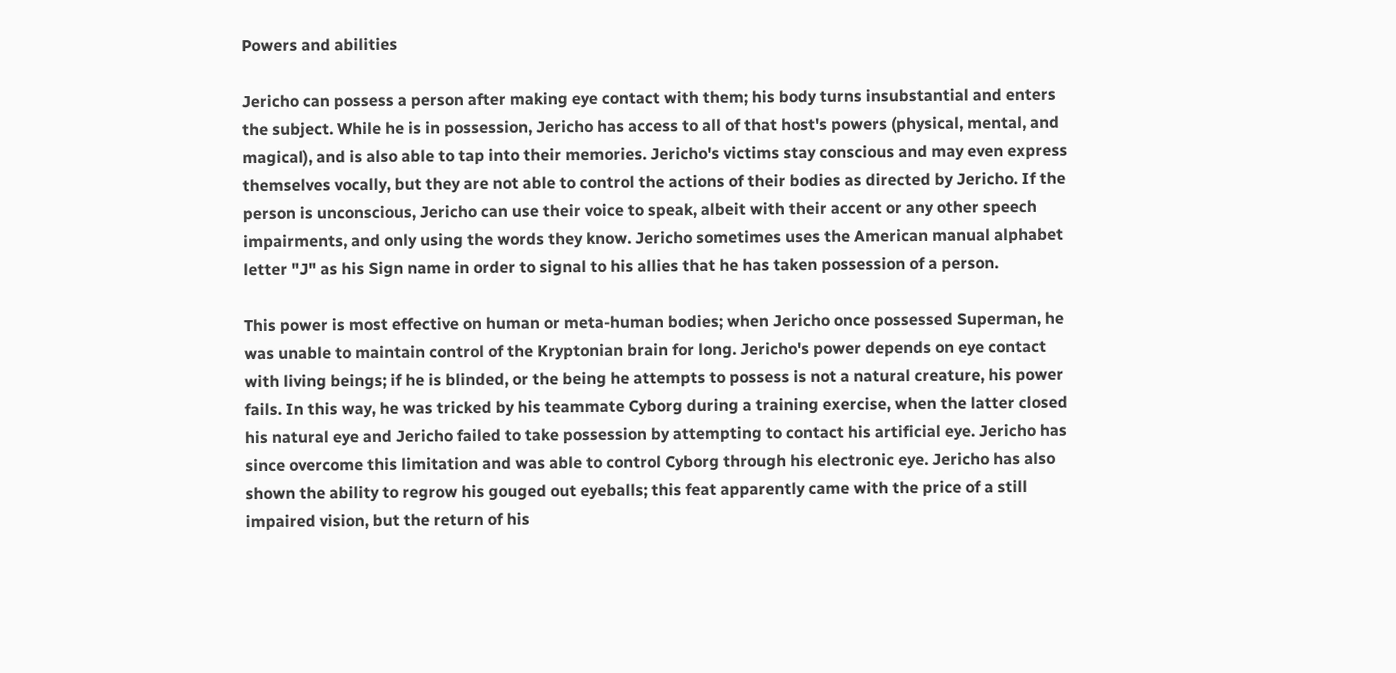Powers and abilities

Jericho can possess a person after making eye contact with them; his body turns insubstantial and enters the subject. While he is in possession, Jericho has access to all of that host's powers (physical, mental, and magical), and is also able to tap into their memories. Jericho's victims stay conscious and may even express themselves vocally, but they are not able to control the actions of their bodies as directed by Jericho. If the person is unconscious, Jericho can use their voice to speak, albeit with their accent or any other speech impairments, and only using the words they know. Jericho sometimes uses the American manual alphabet letter "J" as his Sign name in order to signal to his allies that he has taken possession of a person.

This power is most effective on human or meta-human bodies; when Jericho once possessed Superman, he was unable to maintain control of the Kryptonian brain for long. Jericho's power depends on eye contact with living beings; if he is blinded, or the being he attempts to possess is not a natural creature, his power fails. In this way, he was tricked by his teammate Cyborg during a training exercise, when the latter closed his natural eye and Jericho failed to take possession by attempting to contact his artificial eye. Jericho has since overcome this limitation and was able to control Cyborg through his electronic eye. Jericho has also shown the ability to regrow his gouged out eyeballs; this feat apparently came with the price of a still impaired vision, but the return of his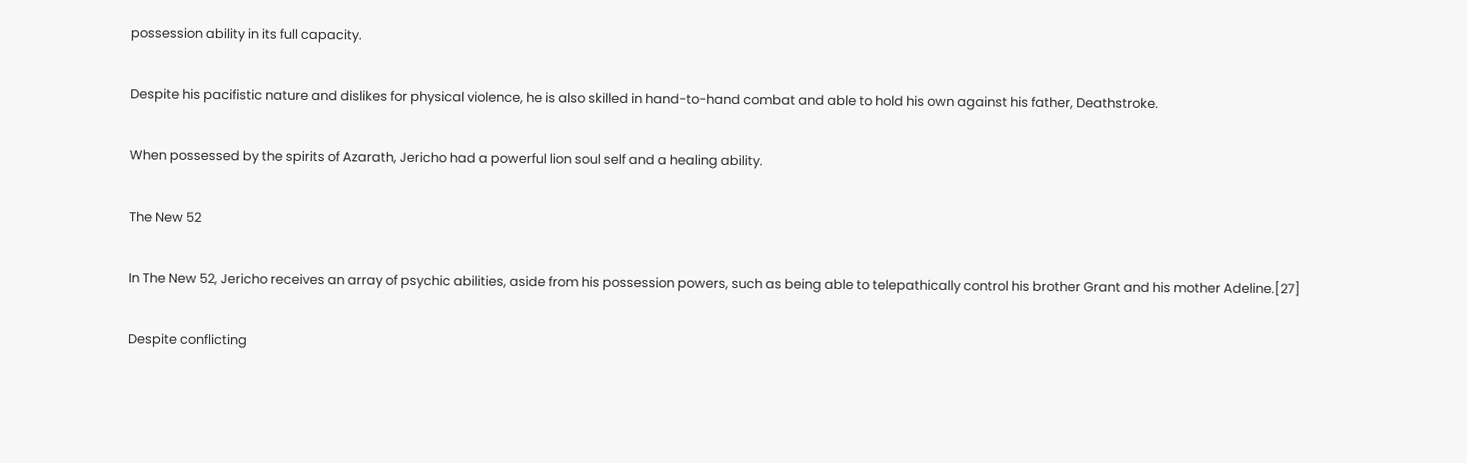possession ability in its full capacity.

Despite his pacifistic nature and dislikes for physical violence, he is also skilled in hand-to-hand combat and able to hold his own against his father, Deathstroke.

When possessed by the spirits of Azarath, Jericho had a powerful lion soul self and a healing ability.

The New 52

In The New 52, Jericho receives an array of psychic abilities, aside from his possession powers, such as being able to telepathically control his brother Grant and his mother Adeline.[27]

Despite conflicting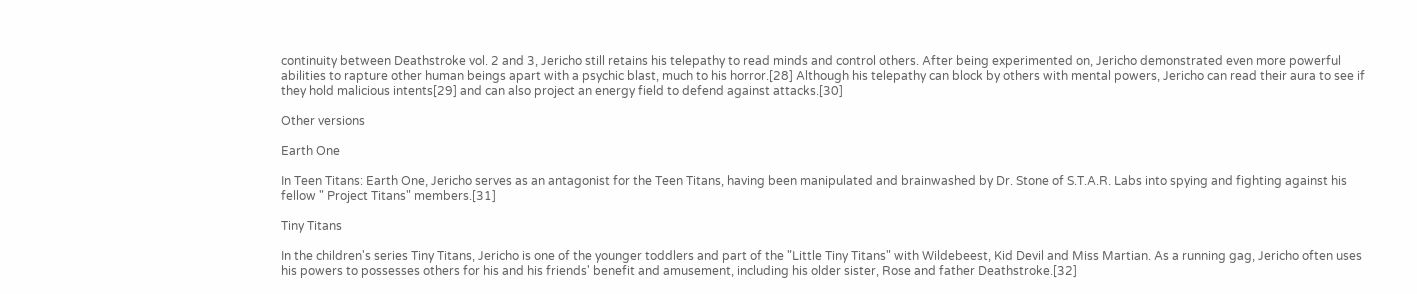continuity between Deathstroke vol. 2 and 3, Jericho still retains his telepathy to read minds and control others. After being experimented on, Jericho demonstrated even more powerful abilities to rapture other human beings apart with a psychic blast, much to his horror.[28] Although his telepathy can block by others with mental powers, Jericho can read their aura to see if they hold malicious intents[29] and can also project an energy field to defend against attacks.[30]

Other versions

Earth One

In Teen Titans: Earth One, Jericho serves as an antagonist for the Teen Titans, having been manipulated and brainwashed by Dr. Stone of S.T.A.R. Labs into spying and fighting against his fellow " Project Titans" members.[31]

Tiny Titans

In the children's series Tiny Titans, Jericho is one of the younger toddlers and part of the "Little Tiny Titans" with Wildebeest, Kid Devil and Miss Martian. As a running gag, Jericho often uses his powers to possesses others for his and his friends' benefit and amusement, including his older sister, Rose and father Deathstroke.[32]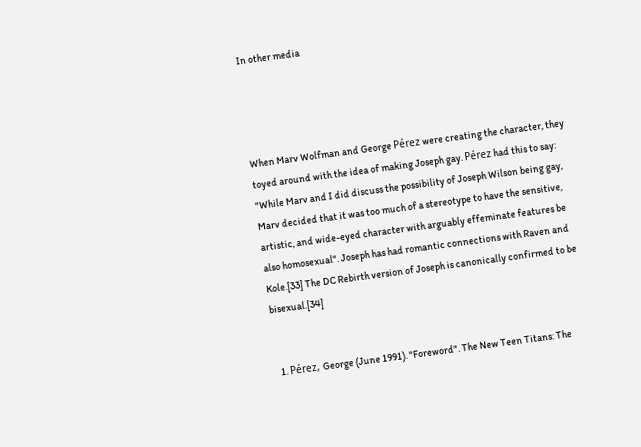In other media




When Marv Wolfman and George Pérez were creating the character, they toyed around with the idea of making Joseph gay. Pérez had this to say: "While Marv and I did discuss the possibility of Joseph Wilson being gay, Marv decided that it was too much of a stereotype to have the sensitive, artistic, and wide-eyed character with arguably effeminate features be also homosexual". Joseph has had romantic connections with Raven and Kole.[33] The DC Rebirth version of Joseph is canonically confirmed to be bisexual.[34]


  1. Pérez, George (June 1991). "Foreword". The New Teen Titans: The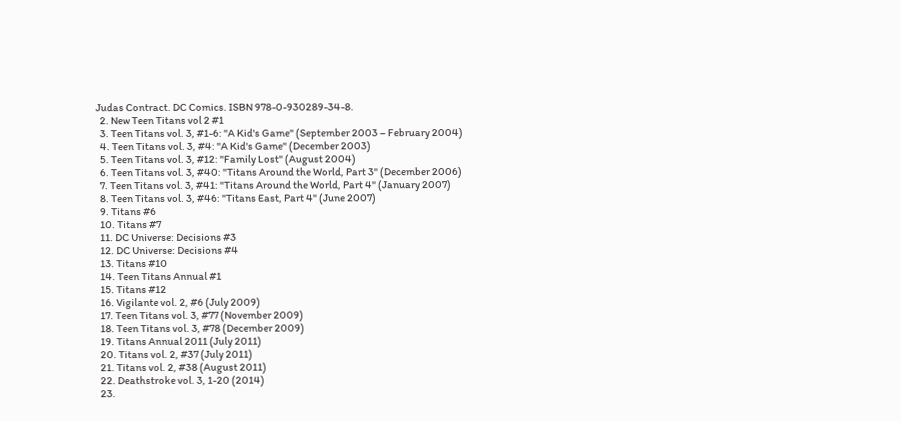Judas Contract. DC Comics. ISBN 978-0-930289-34-8.
  2. New Teen Titans vol 2 #1
  3. Teen Titans vol. 3, #1-6: "A Kid's Game" (September 2003 – February 2004)
  4. Teen Titans vol. 3, #4: "A Kid's Game" (December 2003)
  5. Teen Titans vol. 3, #12: "Family Lost" (August 2004)
  6. Teen Titans vol. 3, #40: "Titans Around the World, Part 3" (December 2006)
  7. Teen Titans vol. 3, #41: "Titans Around the World, Part 4" (January 2007)
  8. Teen Titans vol. 3, #46: "Titans East, Part 4" (June 2007)
  9. Titans #6
  10. Titans #7
  11. DC Universe: Decisions #3
  12. DC Universe: Decisions #4
  13. Titans #10
  14. Teen Titans Annual #1
  15. Titans #12
  16. Vigilante vol. 2, #6 (July 2009)
  17. Teen Titans vol. 3, #77 (November 2009)
  18. Teen Titans vol. 3, #78 (December 2009)
  19. Titans Annual 2011 (July 2011)
  20. Titans vol. 2, #37 (July 2011)
  21. Titans vol. 2, #38 (August 2011)
  22. Deathstroke vol. 3, 1-20 (2014)
  23.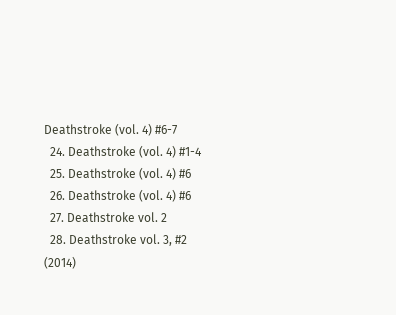Deathstroke (vol. 4) #6-7
  24. Deathstroke (vol. 4) #1-4
  25. Deathstroke (vol. 4) #6
  26. Deathstroke (vol. 4) #6
  27. Deathstroke vol. 2
  28. Deathstroke vol. 3, #2 (2014)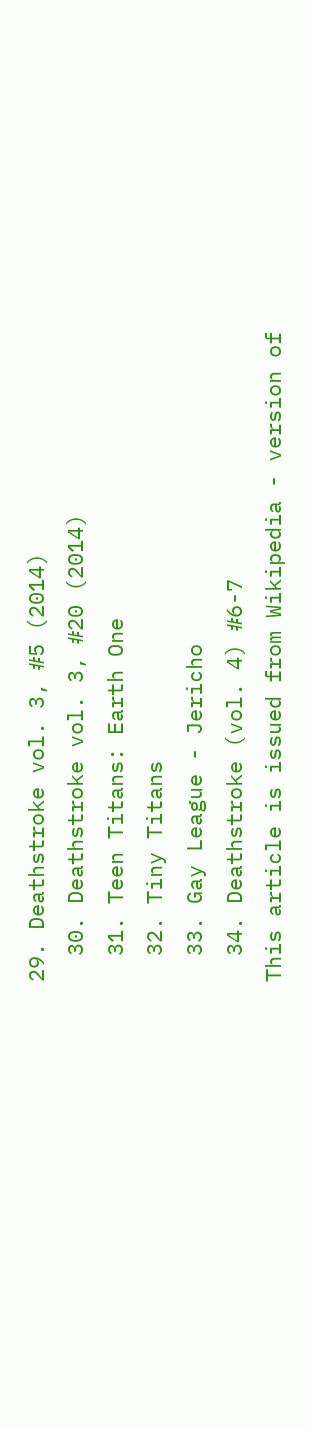29. Deathstroke vol. 3, #5 (2014)
  30. Deathstroke vol. 3, #20 (2014)
  31. Teen Titans: Earth One
  32. Tiny Titans
  33. Gay League - Jericho
  34. Deathstroke (vol. 4) #6-7
This article is issued from Wikipedia - version of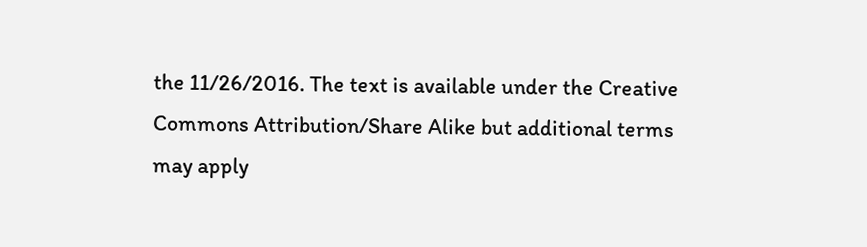the 11/26/2016. The text is available under the Creative Commons Attribution/Share Alike but additional terms may apply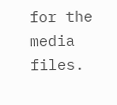for the media files.